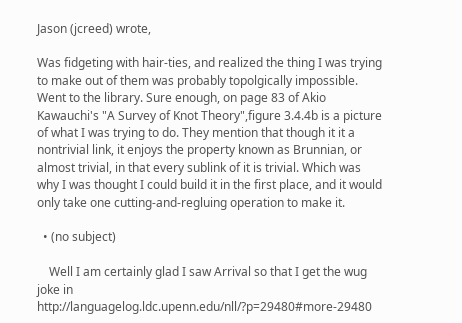Jason (jcreed) wrote,

Was fidgeting with hair-ties, and realized the thing I was trying to make out of them was probably topolgically impossible. Went to the library. Sure enough, on page 83 of Akio Kawauchi's "A Survey of Knot Theory",figure 3.4.4b is a picture of what I was trying to do. They mention that though it it a nontrivial link, it enjoys the property known as Brunnian, or almost trivial, in that every sublink of it is trivial. Which was why I was thought I could build it in the first place, and it would only take one cutting-and-regluing operation to make it.

  • (no subject)

    Well I am certainly glad I saw Arrival so that I get the wug joke in http://languagelog.ldc.upenn.edu/nll/?p=29480#more-29480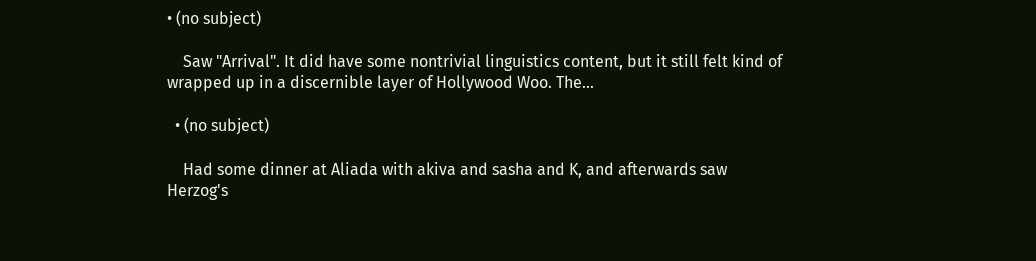• (no subject)

    Saw "Arrival". It did have some nontrivial linguistics content, but it still felt kind of wrapped up in a discernible layer of Hollywood Woo. The…

  • (no subject)

    Had some dinner at Aliada with akiva and sasha and K, and afterwards saw Herzog's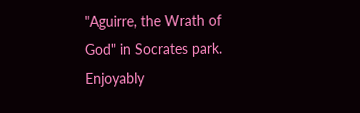"Aguirre, the Wrath of God" in Socrates park. Enjoyably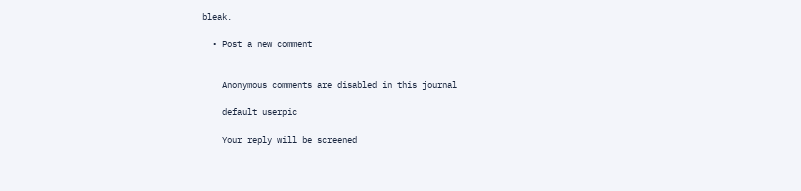bleak.

  • Post a new comment


    Anonymous comments are disabled in this journal

    default userpic

    Your reply will be screened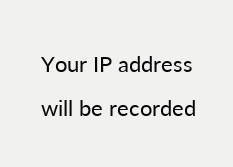Your IP address will be recorded